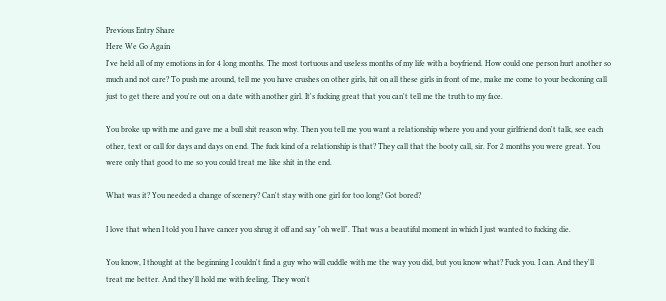Previous Entry Share
Here We Go Again
I've held all of my emotions in for 4 long months. The most tortuous and useless months of my life with a boyfriend. How could one person hurt another so much and not care? To push me around, tell me you have crushes on other girls, hit on all these girls in front of me, make me come to your beckoning call just to get there and you're out on a date with another girl. It's fucking great that you can't tell me the truth to my face.

You broke up with me and gave me a bull shit reason why. Then you tell me you want a relationship where you and your girlfriend don't talk, see each other, text or call for days and days on end. The fuck kind of a relationship is that? They call that the booty call, sir. For 2 months you were great. You were only that good to me so you could treat me like shit in the end.

What was it? You needed a change of scenery? Can't stay with one girl for too long? Got bored?

I love that when I told you I have cancer you shrug it off and say "oh well". That was a beautiful moment in which I just wanted to fucking die.

You know, I thought at the beginning I couldn't find a guy who will cuddle with me the way you did, but you know what? Fuck you. I can. And they'll treat me better. And they'll hold me with feeling. They won't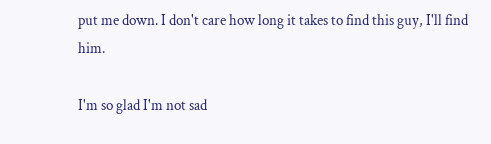put me down. I don't care how long it takes to find this guy, I'll find him.

I'm so glad I'm not sad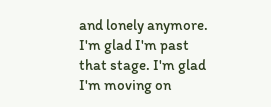and lonely anymore. I'm glad I'm past that stage. I'm glad I'm moving on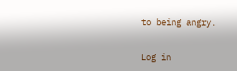to being angry.


Log in